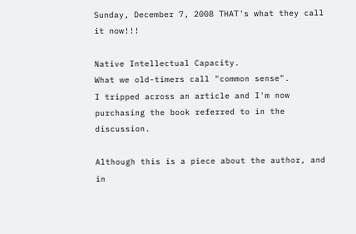Sunday, December 7, 2008 THAT's what they call it now!!!

Native Intellectual Capacity.
What we old-timers call "common sense".
I tripped across an article and I'm now purchasing the book referred to in the discussion.

Although this is a piece about the author, and in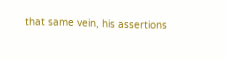that same vein, his assertions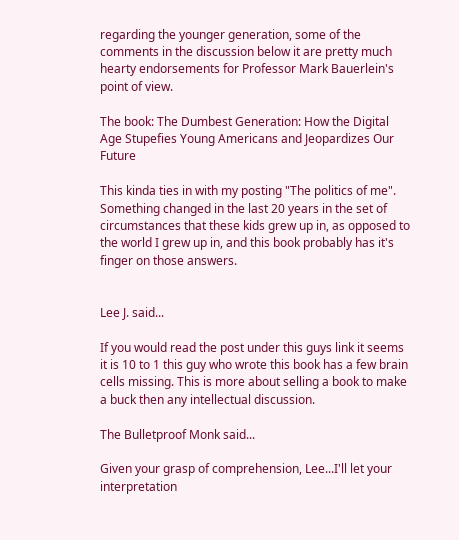regarding the younger generation, some of the comments in the discussion below it are pretty much hearty endorsements for Professor Mark Bauerlein's point of view.

The book: The Dumbest Generation: How the Digital Age Stupefies Young Americans and Jeopardizes Our Future

This kinda ties in with my posting "The politics of me". Something changed in the last 20 years in the set of circumstances that these kids grew up in, as opposed to the world I grew up in, and this book probably has it's finger on those answers.


Lee J. said...

If you would read the post under this guys link it seems it is 10 to 1 this guy who wrote this book has a few brain cells missing. This is more about selling a book to make a buck then any intellectual discussion.

The Bulletproof Monk said...

Given your grasp of comprehension, Lee...I'll let your interpretation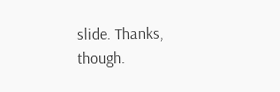slide. Thanks, though.